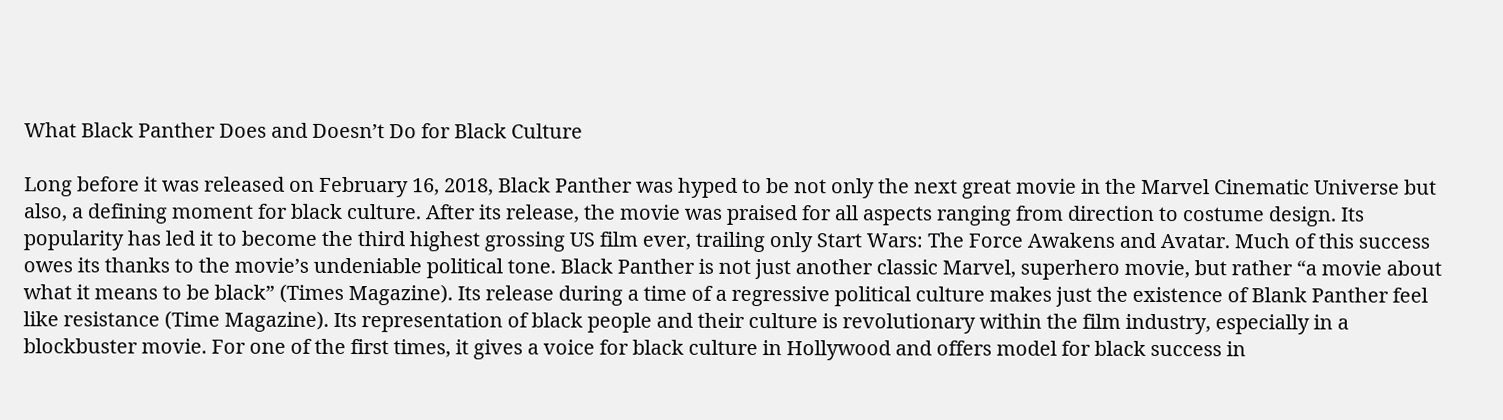What Black Panther Does and Doesn’t Do for Black Culture

Long before it was released on February 16, 2018, Black Panther was hyped to be not only the next great movie in the Marvel Cinematic Universe but also, a defining moment for black culture. After its release, the movie was praised for all aspects ranging from direction to costume design. Its popularity has led it to become the third highest grossing US film ever, trailing only Start Wars: The Force Awakens and Avatar. Much of this success owes its thanks to the movie’s undeniable political tone. Black Panther is not just another classic Marvel, superhero movie, but rather “a movie about what it means to be black” (Times Magazine). Its release during a time of a regressive political culture makes just the existence of Blank Panther feel like resistance (Time Magazine). Its representation of black people and their culture is revolutionary within the film industry, especially in a blockbuster movie. For one of the first times, it gives a voice for black culture in Hollywood and offers model for black success in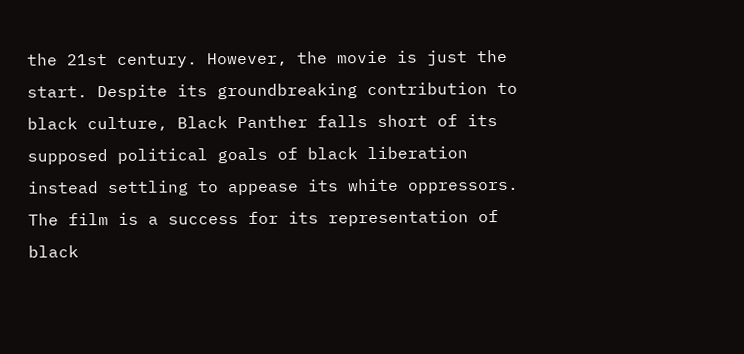the 21st century. However, the movie is just the start. Despite its groundbreaking contribution to black culture, Black Panther falls short of its supposed political goals of black liberation instead settling to appease its white oppressors. The film is a success for its representation of black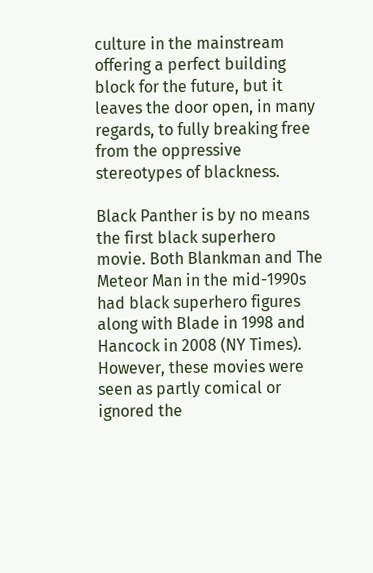culture in the mainstream offering a perfect building block for the future, but it leaves the door open, in many regards, to fully breaking free from the oppressive stereotypes of blackness.

Black Panther is by no means the first black superhero movie. Both Blankman and The Meteor Man in the mid-1990s had black superhero figures along with Blade in 1998 and Hancock in 2008 (NY Times).  However, these movies were seen as partly comical or ignored the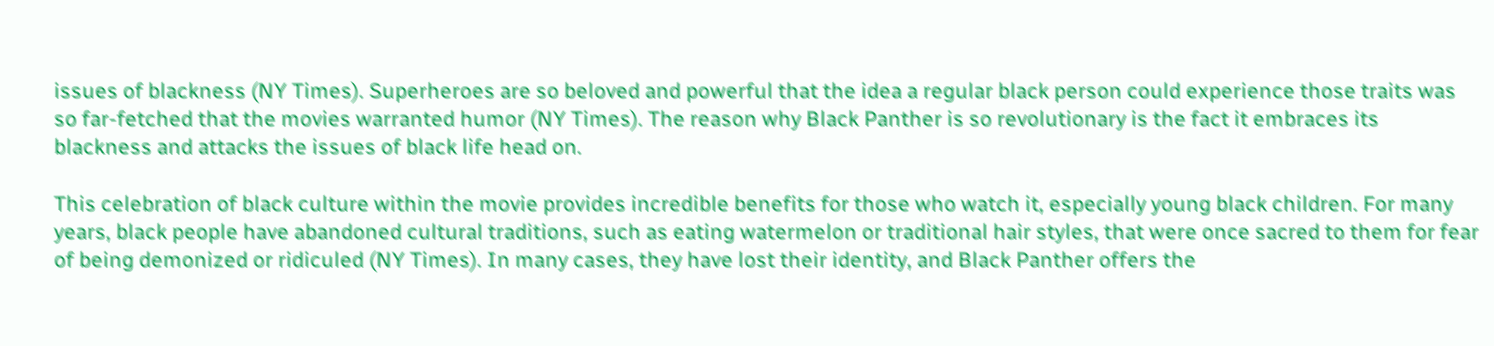issues of blackness (NY Times). Superheroes are so beloved and powerful that the idea a regular black person could experience those traits was so far-fetched that the movies warranted humor (NY Times). The reason why Black Panther is so revolutionary is the fact it embraces its blackness and attacks the issues of black life head on.

This celebration of black culture within the movie provides incredible benefits for those who watch it, especially young black children. For many years, black people have abandoned cultural traditions, such as eating watermelon or traditional hair styles, that were once sacred to them for fear of being demonized or ridiculed (NY Times). In many cases, they have lost their identity, and Black Panther offers the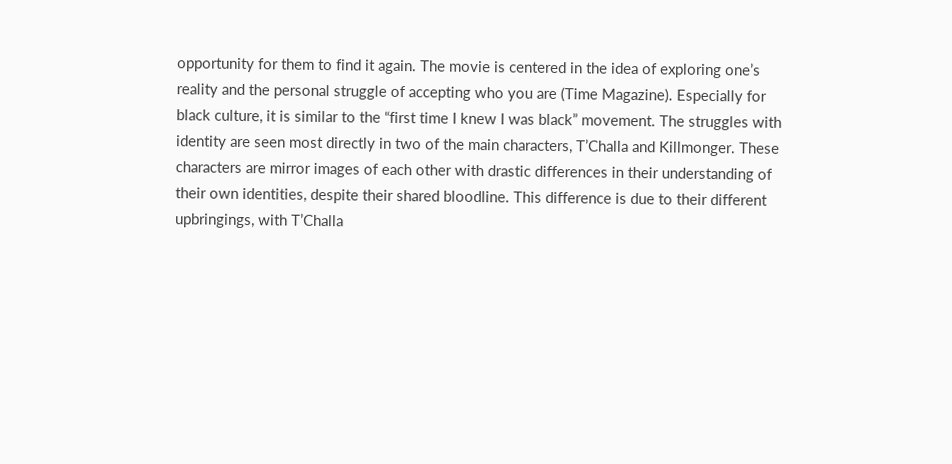opportunity for them to find it again. The movie is centered in the idea of exploring one’s reality and the personal struggle of accepting who you are (Time Magazine). Especially for black culture, it is similar to the “first time I knew I was black” movement. The struggles with identity are seen most directly in two of the main characters, T’Challa and Killmonger. These characters are mirror images of each other with drastic differences in their understanding of their own identities, despite their shared bloodline. This difference is due to their different upbringings, with T’Challa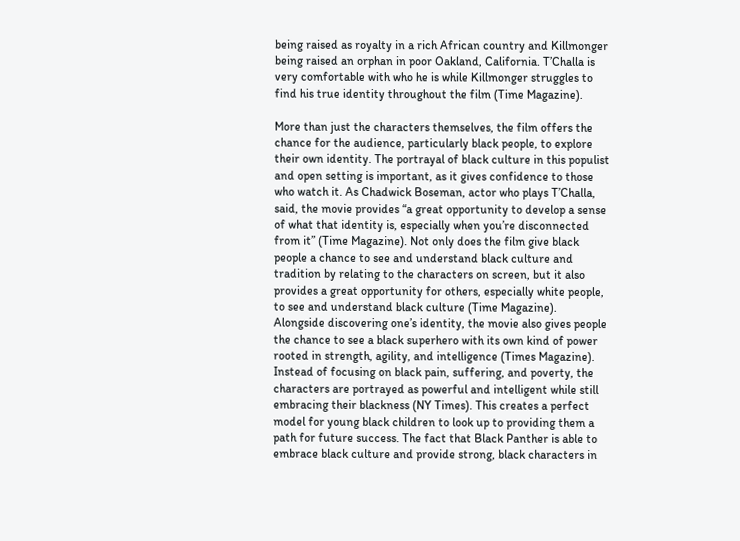being raised as royalty in a rich African country and Killmonger being raised an orphan in poor Oakland, California. T’Challa is very comfortable with who he is while Killmonger struggles to find his true identity throughout the film (Time Magazine).

More than just the characters themselves, the film offers the chance for the audience, particularly black people, to explore their own identity. The portrayal of black culture in this populist and open setting is important, as it gives confidence to those who watch it. As Chadwick Boseman, actor who plays T’Challa, said, the movie provides “a great opportunity to develop a sense of what that identity is, especially when you’re disconnected from it” (Time Magazine). Not only does the film give black people a chance to see and understand black culture and tradition by relating to the characters on screen, but it also provides a great opportunity for others, especially white people, to see and understand black culture (Time Magazine). Alongside discovering one’s identity, the movie also gives people the chance to see a black superhero with its own kind of power rooted in strength, agility, and intelligence (Times Magazine). Instead of focusing on black pain, suffering, and poverty, the characters are portrayed as powerful and intelligent while still embracing their blackness (NY Times). This creates a perfect model for young black children to look up to providing them a path for future success. The fact that Black Panther is able to embrace black culture and provide strong, black characters in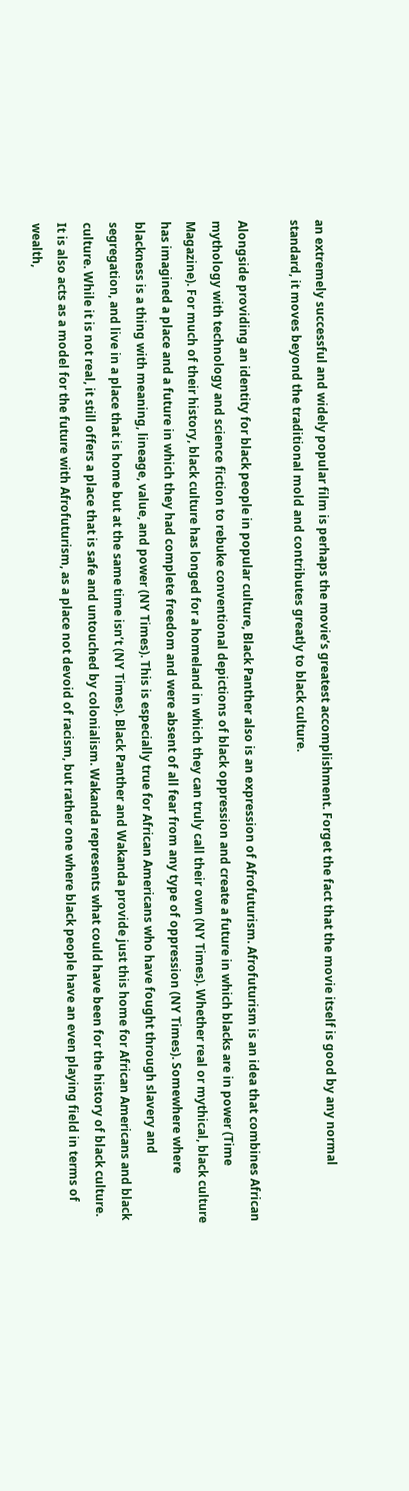an extremely successful and widely popular film is perhaps the movie’s greatest accomplishment. Forget the fact that the movie itself is good by any normal standard, it moves beyond the traditional mold and contributes greatly to black culture.

Alongside providing an identity for black people in popular culture, Black Panther also is an expression of Afrofuturism. Afrofuturism is an idea that combines African mythology with technology and science fiction to rebuke conventional depictions of black oppression and create a future in which blacks are in power (Time Magazine). For much of their history, black culture has longed for a homeland in which they can truly call their own (NY Times). Whether real or mythical, black culture has imagined a place and a future in which they had complete freedom and were absent of all fear from any type of oppression (NY Times). Somewhere where blackness is a thing with meaning, lineage, value, and power (NY Times). This is especially true for African Americans who have fought through slavery and segregation, and live in a place that is home but at the same time isn’t (NY Times). Black Panther and Wakanda provide just this home for African Americans and black culture. While it is not real, it still offers a place that is safe and untouched by colonialism. Wakanda represents what could have been for the history of black culture. It is also acts as a model for the future with Afrofuturism, as a place not devoid of racism, but rather one where black people have an even playing field in terms of wealth,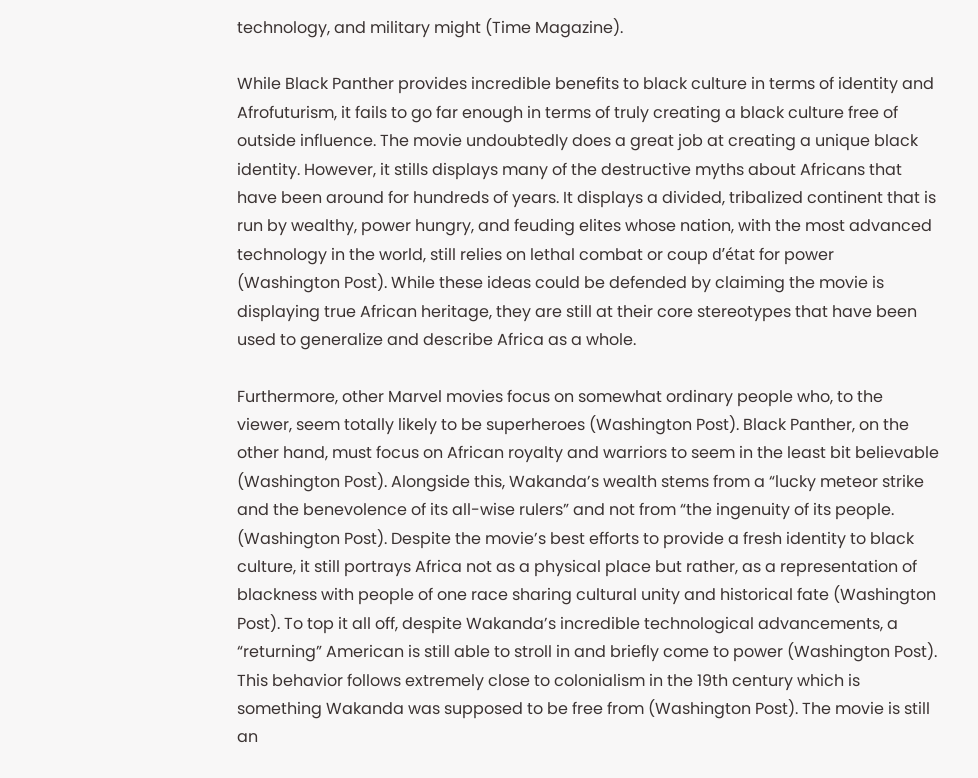technology, and military might (Time Magazine).

While Black Panther provides incredible benefits to black culture in terms of identity and Afrofuturism, it fails to go far enough in terms of truly creating a black culture free of outside influence. The movie undoubtedly does a great job at creating a unique black identity. However, it stills displays many of the destructive myths about Africans that have been around for hundreds of years. It displays a divided, tribalized continent that is run by wealthy, power hungry, and feuding elites whose nation, with the most advanced technology in the world, still relies on lethal combat or coup d’état for power (Washington Post). While these ideas could be defended by claiming the movie is displaying true African heritage, they are still at their core stereotypes that have been used to generalize and describe Africa as a whole.

Furthermore, other Marvel movies focus on somewhat ordinary people who, to the viewer, seem totally likely to be superheroes (Washington Post). Black Panther, on the other hand, must focus on African royalty and warriors to seem in the least bit believable (Washington Post). Alongside this, Wakanda’s wealth stems from a “lucky meteor strike and the benevolence of its all-wise rulers” and not from “the ingenuity of its people. (Washington Post). Despite the movie’s best efforts to provide a fresh identity to black culture, it still portrays Africa not as a physical place but rather, as a representation of blackness with people of one race sharing cultural unity and historical fate (Washington Post). To top it all off, despite Wakanda’s incredible technological advancements, a “returning” American is still able to stroll in and briefly come to power (Washington Post). This behavior follows extremely close to colonialism in the 19th century which is something Wakanda was supposed to be free from (Washington Post). The movie is still an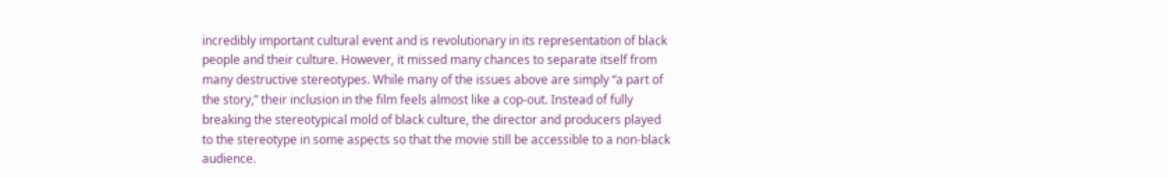incredibly important cultural event and is revolutionary in its representation of black people and their culture. However, it missed many chances to separate itself from many destructive stereotypes. While many of the issues above are simply “a part of the story,” their inclusion in the film feels almost like a cop-out. Instead of fully breaking the stereotypical mold of black culture, the director and producers played to the stereotype in some aspects so that the movie still be accessible to a non-black audience.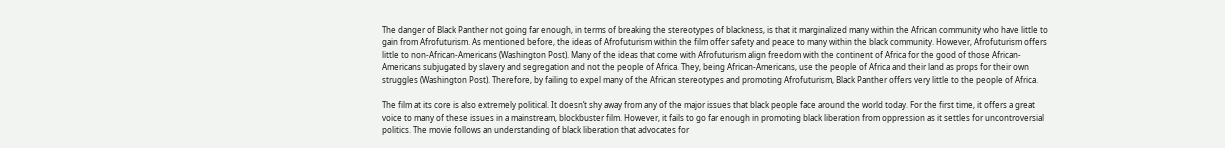The danger of Black Panther not going far enough, in terms of breaking the stereotypes of blackness, is that it marginalized many within the African community who have little to gain from Afrofuturism. As mentioned before, the ideas of Afrofuturism within the film offer safety and peace to many within the black community. However, Afrofuturism offers little to non-African-Americans (Washington Post). Many of the ideas that come with Afrofuturism align freedom with the continent of Africa for the good of those African-Americans subjugated by slavery and segregation and not the people of Africa. They, being African-Americans, use the people of Africa and their land as props for their own struggles (Washington Post). Therefore, by failing to expel many of the African stereotypes and promoting Afrofuturism, Black Panther offers very little to the people of Africa.

The film at its core is also extremely political. It doesn’t shy away from any of the major issues that black people face around the world today. For the first time, it offers a great voice to many of these issues in a mainstream, blockbuster film. However, it fails to go far enough in promoting black liberation from oppression as it settles for uncontroversial politics. The movie follows an understanding of black liberation that advocates for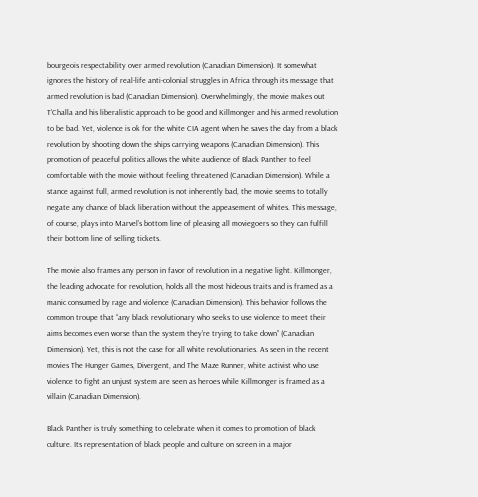bourgeois respectability over armed revolution (Canadian Dimension). It somewhat ignores the history of real-life anti-colonial struggles in Africa through its message that armed revolution is bad (Canadian Dimension). Overwhelmingly, the movie makes out T’Challa and his liberalistic approach to be good and Killmonger and his armed revolution to be bad. Yet, violence is ok for the white CIA agent when he saves the day from a black revolution by shooting down the ships carrying weapons (Canadian Dimension). This promotion of peaceful politics allows the white audience of Black Panther to feel comfortable with the movie without feeling threatened (Canadian Dimension). While a stance against full, armed revolution is not inherently bad, the movie seems to totally negate any chance of black liberation without the appeasement of whites. This message, of course, plays into Marvel’s bottom line of pleasing all moviegoers so they can fulfill their bottom line of selling tickets.

The movie also frames any person in favor of revolution in a negative light. Killmonger, the leading advocate for revolution, holds all the most hideous traits and is framed as a manic consumed by rage and violence (Canadian Dimension). This behavior follows the common troupe that “any black revolutionary who seeks to use violence to meet their aims becomes even worse than the system they’re trying to take down” (Canadian Dimension). Yet, this is not the case for all white revolutionaries. As seen in the recent movies The Hunger Games, Divergent, and The Maze Runner, white activist who use violence to fight an unjust system are seen as heroes while Killmonger is framed as a villain (Canadian Dimension).

Black Panther is truly something to celebrate when it comes to promotion of black culture. Its representation of black people and culture on screen in a major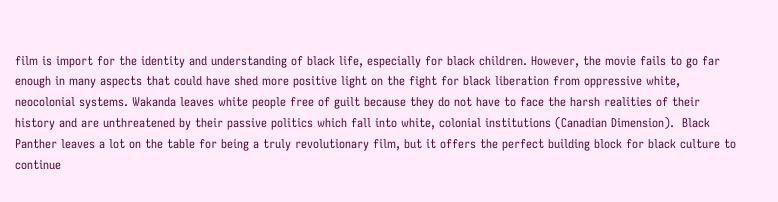film is import for the identity and understanding of black life, especially for black children. However, the movie fails to go far enough in many aspects that could have shed more positive light on the fight for black liberation from oppressive white, neocolonial systems. Wakanda leaves white people free of guilt because they do not have to face the harsh realities of their history and are unthreatened by their passive politics which fall into white, colonial institutions (Canadian Dimension).  Black Panther leaves a lot on the table for being a truly revolutionary film, but it offers the perfect building block for black culture to continue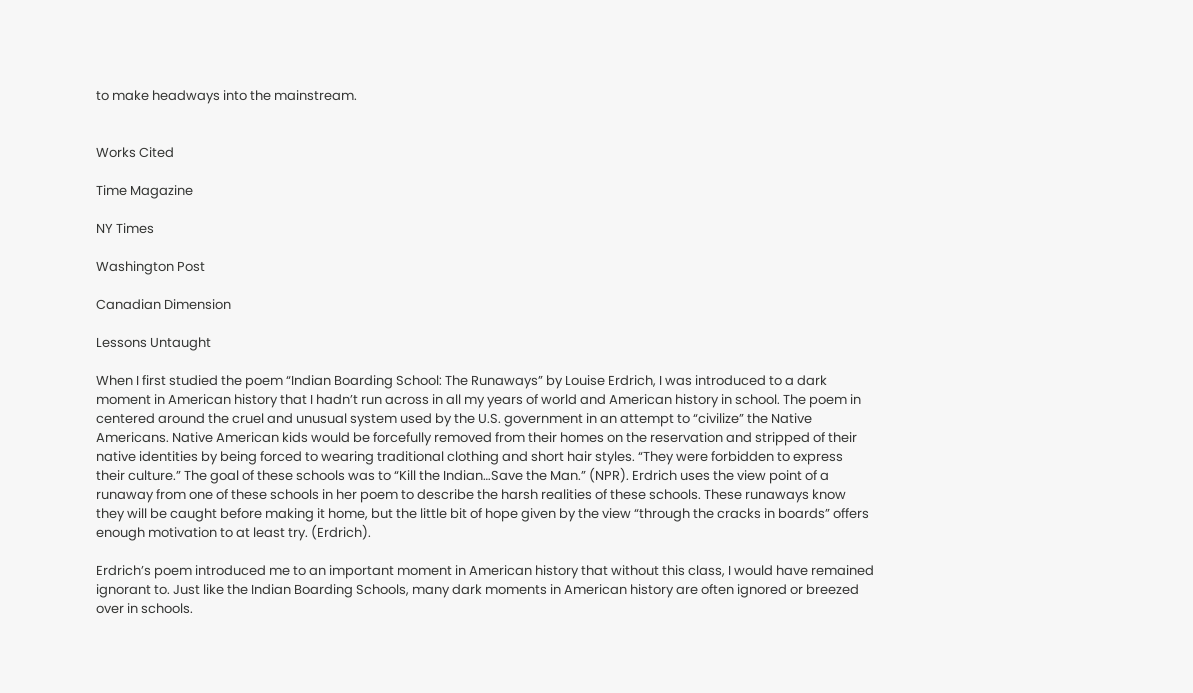to make headways into the mainstream.


Works Cited

Time Magazine

NY Times

Washington Post

Canadian Dimension

Lessons Untaught

When I first studied the poem “Indian Boarding School: The Runaways” by Louise Erdrich, I was introduced to a dark moment in American history that I hadn’t run across in all my years of world and American history in school. The poem in centered around the cruel and unusual system used by the U.S. government in an attempt to “civilize” the Native Americans. Native American kids would be forcefully removed from their homes on the reservation and stripped of their native identities by being forced to wearing traditional clothing and short hair styles. “They were forbidden to express their culture.” The goal of these schools was to “Kill the Indian…Save the Man.” (NPR). Erdrich uses the view point of a runaway from one of these schools in her poem to describe the harsh realities of these schools. These runaways know they will be caught before making it home, but the little bit of hope given by the view “through the cracks in boards” offers enough motivation to at least try. (Erdrich).

Erdrich’s poem introduced me to an important moment in American history that without this class, I would have remained ignorant to. Just like the Indian Boarding Schools, many dark moments in American history are often ignored or breezed over in schools.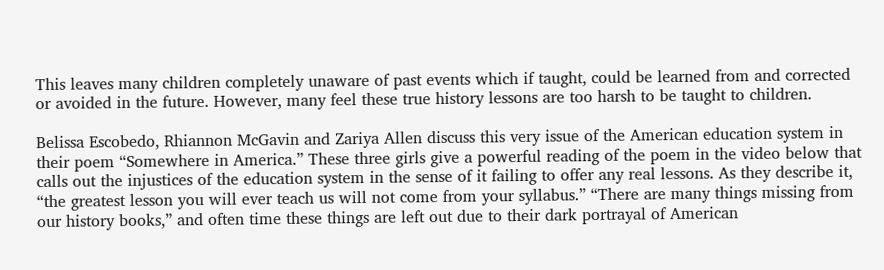This leaves many children completely unaware of past events which if taught, could be learned from and corrected or avoided in the future. However, many feel these true history lessons are too harsh to be taught to children.

Belissa Escobedo, Rhiannon McGavin and Zariya Allen discuss this very issue of the American education system in their poem “Somewhere in America.” These three girls give a powerful reading of the poem in the video below that calls out the injustices of the education system in the sense of it failing to offer any real lessons. As they describe it, “the greatest lesson you will ever teach us will not come from your syllabus.” “There are many things missing from our history books,” and often time these things are left out due to their dark portrayal of American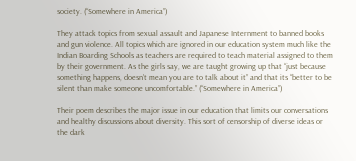society. (“Somewhere in America”)

They attack topics from sexual assault and Japanese Internment to banned books and gun violence. All topics which are ignored in our education system much like the Indian Boarding Schools as teachers are required to teach material assigned to them by their government. As the girls say, we are taught growing up that “just because something happens, doesn’t mean you are to talk about it” and that its “better to be silent than make someone uncomfortable.” (“Somewhere in America”)

Their poem describes the major issue in our education that limits our conversations and healthy discussions about diversity. This sort of censorship of diverse ideas or the dark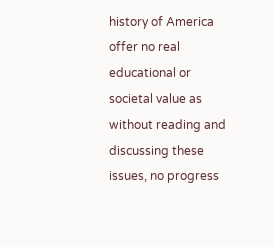history of America offer no real educational or societal value as without reading and discussing these issues, no progress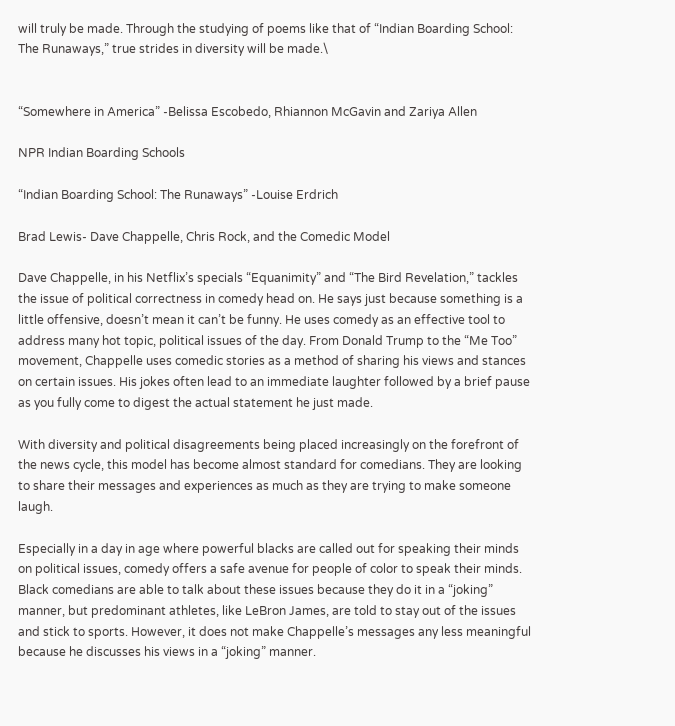will truly be made. Through the studying of poems like that of “Indian Boarding School: The Runaways,” true strides in diversity will be made.\


“Somewhere in America” -Belissa Escobedo, Rhiannon McGavin and Zariya Allen

NPR Indian Boarding Schools

“Indian Boarding School: The Runaways” -Louise Erdrich

Brad Lewis- Dave Chappelle, Chris Rock, and the Comedic Model

Dave Chappelle, in his Netflix’s specials “Equanimity” and “The Bird Revelation,” tackles the issue of political correctness in comedy head on. He says just because something is a little offensive, doesn’t mean it can’t be funny. He uses comedy as an effective tool to address many hot topic, political issues of the day. From Donald Trump to the “Me Too” movement, Chappelle uses comedic stories as a method of sharing his views and stances on certain issues. His jokes often lead to an immediate laughter followed by a brief pause as you fully come to digest the actual statement he just made.

With diversity and political disagreements being placed increasingly on the forefront of the news cycle, this model has become almost standard for comedians. They are looking to share their messages and experiences as much as they are trying to make someone laugh.

Especially in a day in age where powerful blacks are called out for speaking their minds on political issues, comedy offers a safe avenue for people of color to speak their minds. Black comedians are able to talk about these issues because they do it in a “joking” manner, but predominant athletes, like LeBron James, are told to stay out of the issues and stick to sports. However, it does not make Chappelle’s messages any less meaningful because he discusses his views in a “joking” manner.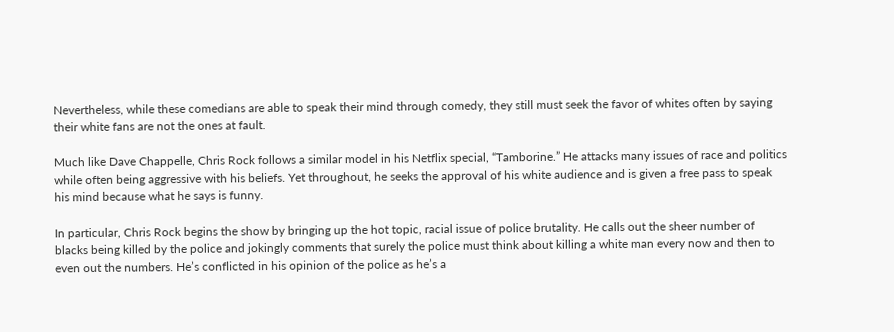Nevertheless, while these comedians are able to speak their mind through comedy, they still must seek the favor of whites often by saying their white fans are not the ones at fault.

Much like Dave Chappelle, Chris Rock follows a similar model in his Netflix special, “Tamborine.” He attacks many issues of race and politics while often being aggressive with his beliefs. Yet throughout, he seeks the approval of his white audience and is given a free pass to speak his mind because what he says is funny.

In particular, Chris Rock begins the show by bringing up the hot topic, racial issue of police brutality. He calls out the sheer number of blacks being killed by the police and jokingly comments that surely the police must think about killing a white man every now and then to even out the numbers. He’s conflicted in his opinion of the police as he’s a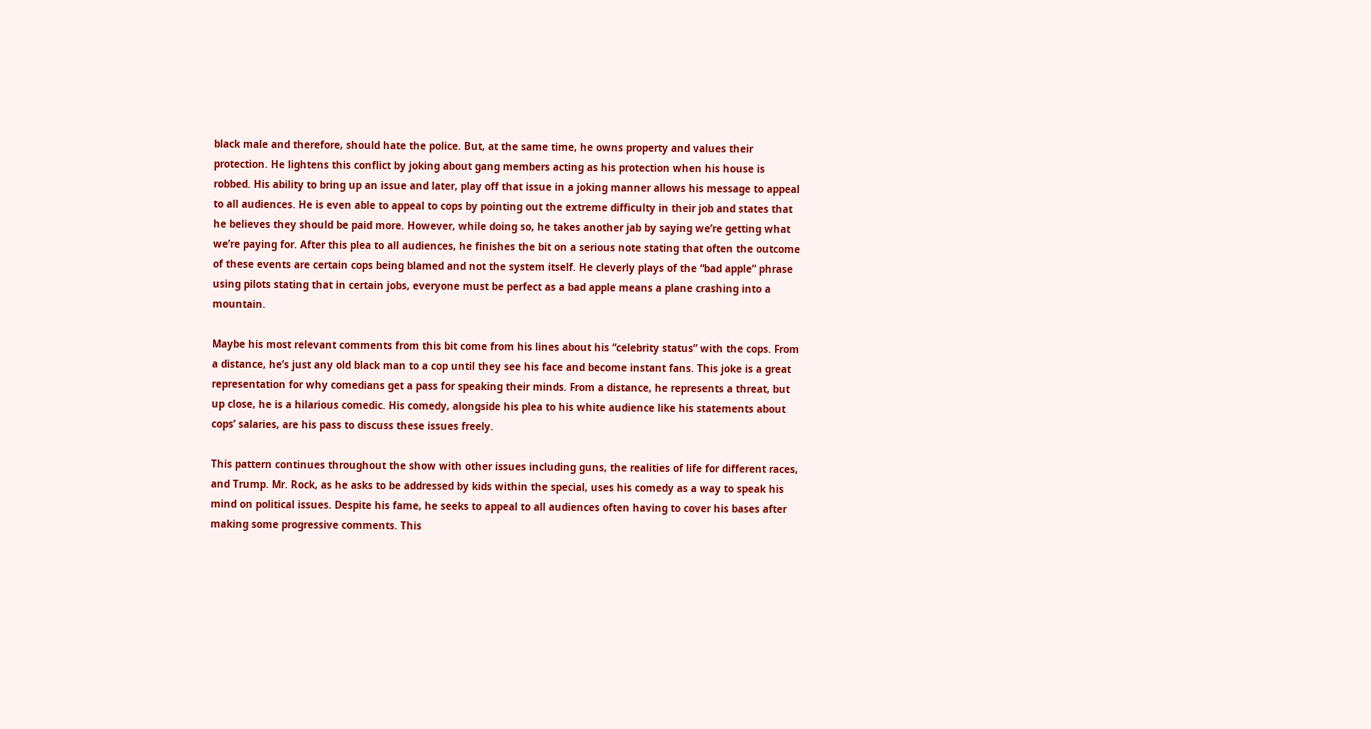black male and therefore, should hate the police. But, at the same time, he owns property and values their protection. He lightens this conflict by joking about gang members acting as his protection when his house is robbed. His ability to bring up an issue and later, play off that issue in a joking manner allows his message to appeal to all audiences. He is even able to appeal to cops by pointing out the extreme difficulty in their job and states that he believes they should be paid more. However, while doing so, he takes another jab by saying we’re getting what we’re paying for. After this plea to all audiences, he finishes the bit on a serious note stating that often the outcome of these events are certain cops being blamed and not the system itself. He cleverly plays of the “bad apple” phrase using pilots stating that in certain jobs, everyone must be perfect as a bad apple means a plane crashing into a mountain.

Maybe his most relevant comments from this bit come from his lines about his “celebrity status” with the cops. From a distance, he’s just any old black man to a cop until they see his face and become instant fans. This joke is a great representation for why comedians get a pass for speaking their minds. From a distance, he represents a threat, but up close, he is a hilarious comedic. His comedy, alongside his plea to his white audience like his statements about cops’ salaries, are his pass to discuss these issues freely.

This pattern continues throughout the show with other issues including guns, the realities of life for different races, and Trump. Mr. Rock, as he asks to be addressed by kids within the special, uses his comedy as a way to speak his mind on political issues. Despite his fame, he seeks to appeal to all audiences often having to cover his bases after making some progressive comments. This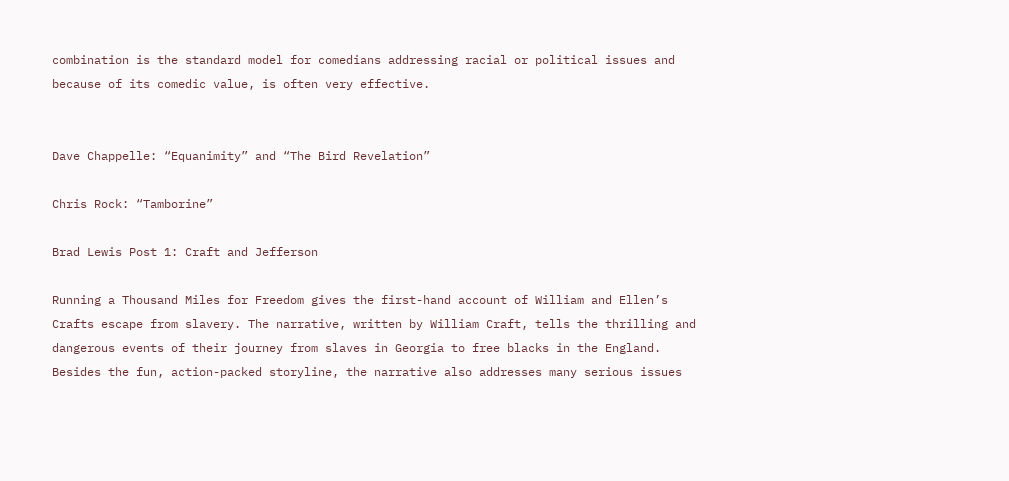combination is the standard model for comedians addressing racial or political issues and because of its comedic value, is often very effective.


Dave Chappelle: “Equanimity” and “The Bird Revelation”

Chris Rock: “Tamborine”

Brad Lewis Post 1: Craft and Jefferson

Running a Thousand Miles for Freedom gives the first-hand account of William and Ellen’s Crafts escape from slavery. The narrative, written by William Craft, tells the thrilling and dangerous events of their journey from slaves in Georgia to free blacks in the England. Besides the fun, action-packed storyline, the narrative also addresses many serious issues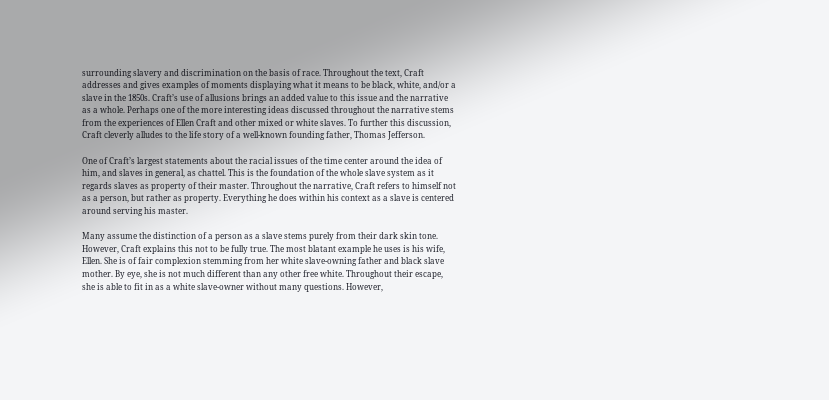surrounding slavery and discrimination on the basis of race. Throughout the text, Craft addresses and gives examples of moments displaying what it means to be black, white, and/or a slave in the 1850s. Craft’s use of allusions brings an added value to this issue and the narrative as a whole. Perhaps one of the more interesting ideas discussed throughout the narrative stems from the experiences of Ellen Craft and other mixed or white slaves. To further this discussion, Craft cleverly alludes to the life story of a well-known founding father, Thomas Jefferson.

One of Craft’s largest statements about the racial issues of the time center around the idea of him, and slaves in general, as chattel. This is the foundation of the whole slave system as it regards slaves as property of their master. Throughout the narrative, Craft refers to himself not as a person, but rather as property. Everything he does within his context as a slave is centered around serving his master.

Many assume the distinction of a person as a slave stems purely from their dark skin tone. However, Craft explains this not to be fully true. The most blatant example he uses is his wife, Ellen. She is of fair complexion stemming from her white slave-owning father and black slave mother. By eye, she is not much different than any other free white. Throughout their escape, she is able to fit in as a white slave-owner without many questions. However,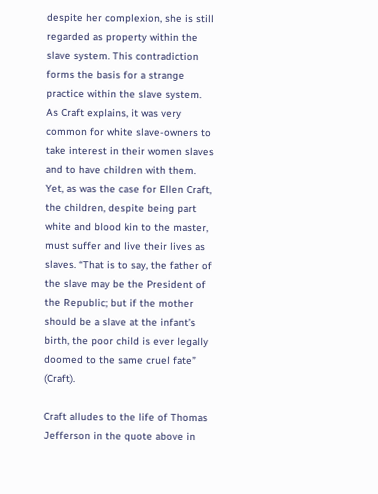despite her complexion, she is still regarded as property within the slave system. This contradiction forms the basis for a strange practice within the slave system. As Craft explains, it was very common for white slave-owners to take interest in their women slaves and to have children with them. Yet, as was the case for Ellen Craft, the children, despite being part white and blood kin to the master, must suffer and live their lives as slaves. “That is to say, the father of the slave may be the President of the Republic; but if the mother should be a slave at the infant’s birth, the poor child is ever legally doomed to the same cruel fate” (Craft).

Craft alludes to the life of Thomas Jefferson in the quote above in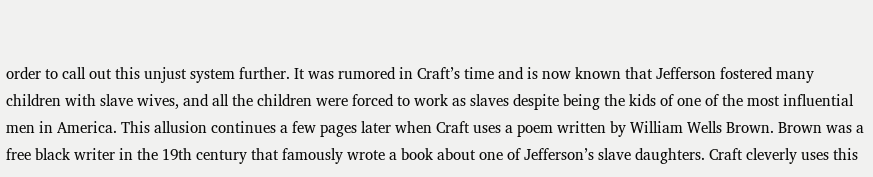order to call out this unjust system further. It was rumored in Craft’s time and is now known that Jefferson fostered many children with slave wives, and all the children were forced to work as slaves despite being the kids of one of the most influential men in America. This allusion continues a few pages later when Craft uses a poem written by William Wells Brown. Brown was a free black writer in the 19th century that famously wrote a book about one of Jefferson’s slave daughters. Craft cleverly uses this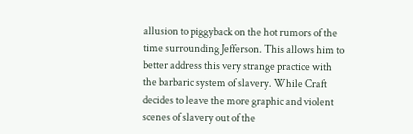allusion to piggyback on the hot rumors of the time surrounding Jefferson. This allows him to better address this very strange practice with the barbaric system of slavery. While Craft decides to leave the more graphic and violent scenes of slavery out of the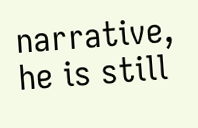narrative, he is still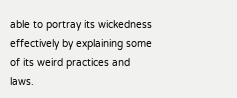able to portray its wickedness effectively by explaining some of its weird practices and laws.